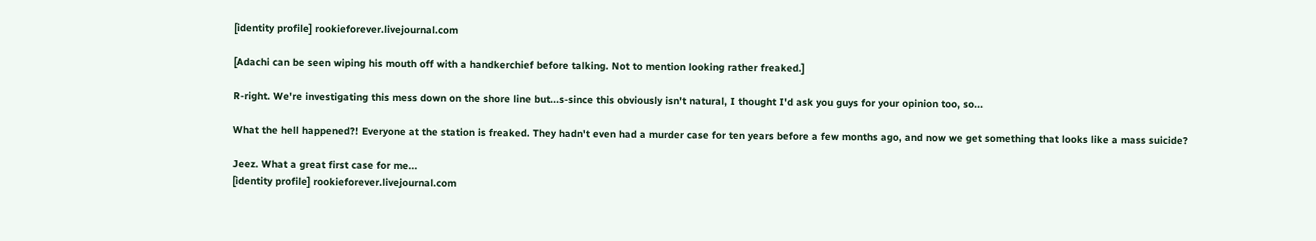[identity profile] rookieforever.livejournal.com

[Adachi can be seen wiping his mouth off with a handkerchief before talking. Not to mention looking rather freaked.]

R-right. We're investigating this mess down on the shore line but...s-since this obviously isn't natural, I thought I'd ask you guys for your opinion too, so...

What the hell happened?! Everyone at the station is freaked. They hadn't even had a murder case for ten years before a few months ago, and now we get something that looks like a mass suicide?

Jeez. What a great first case for me...
[identity profile] rookieforever.livejournal.com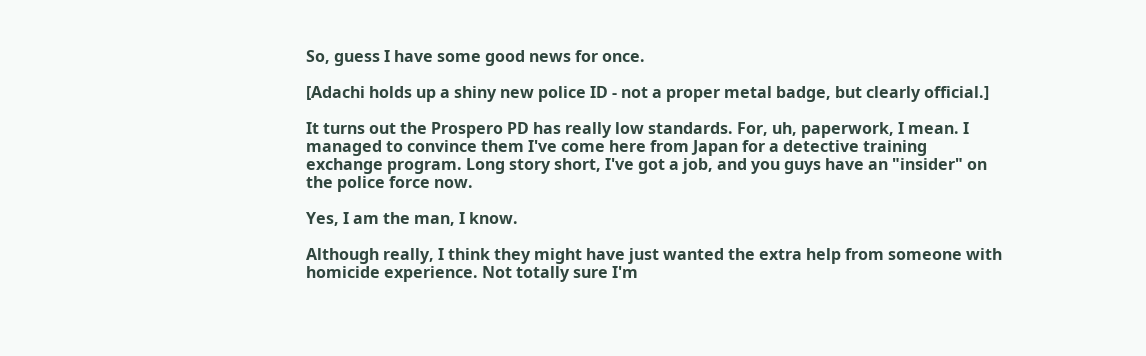So, guess I have some good news for once.

[Adachi holds up a shiny new police ID - not a proper metal badge, but clearly official.]

It turns out the Prospero PD has really low standards. For, uh, paperwork, I mean. I managed to convince them I've come here from Japan for a detective training exchange program. Long story short, I've got a job, and you guys have an "insider" on the police force now.

Yes, I am the man, I know.

Although really, I think they might have just wanted the extra help from someone with homicide experience. Not totally sure I'm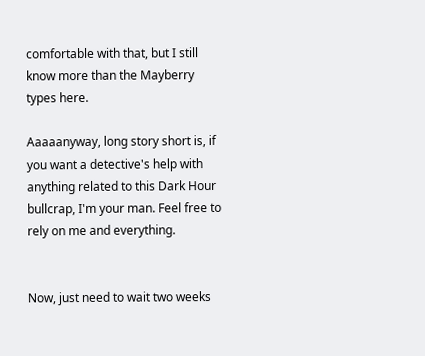comfortable with that, but I still know more than the Mayberry types here.

Aaaaanyway, long story short is, if you want a detective's help with anything related to this Dark Hour bullcrap, I'm your man. Feel free to rely on me and everything.


Now, just need to wait two weeks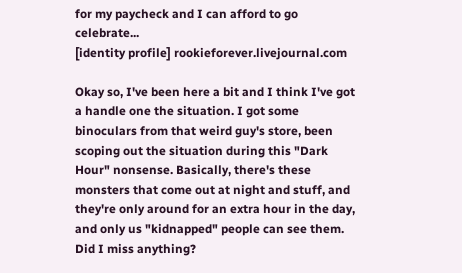for my paycheck and I can afford to go celebrate...
[identity profile] rookieforever.livejournal.com

Okay so, I've been here a bit and I think I've got a handle one the situation. I got some binoculars from that weird guy's store, been scoping out the situation during this "Dark Hour" nonsense. Basically, there's these monsters that come out at night and stuff, and they're only around for an extra hour in the day, and only us "kidnapped" people can see them. Did I miss anything?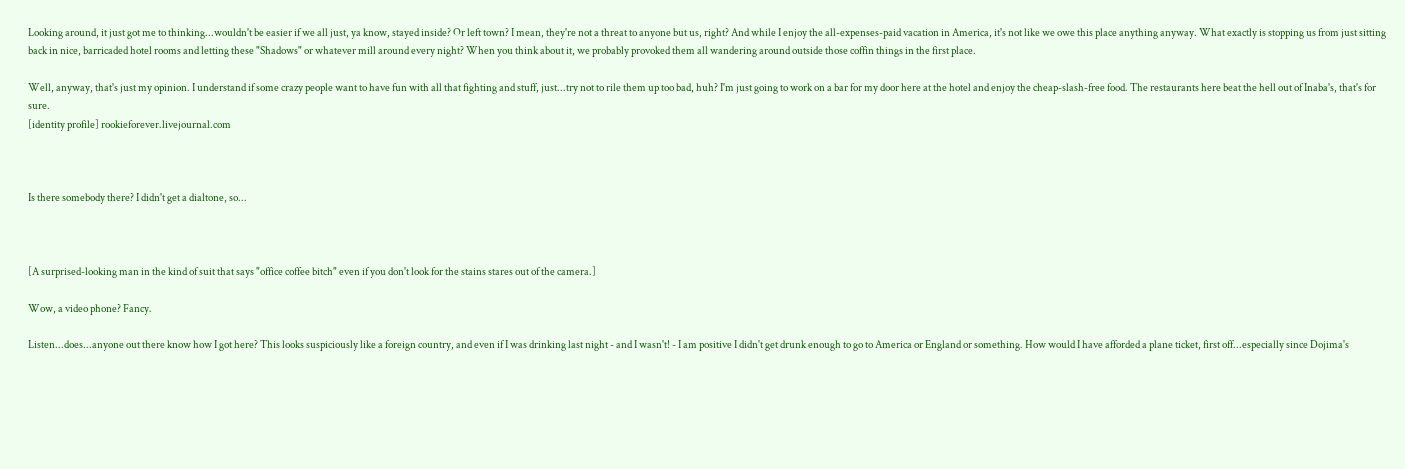Looking around, it just got me to thinking...wouldn't be easier if we all just, ya know, stayed inside? Or left town? I mean, they're not a threat to anyone but us, right? And while I enjoy the all-expenses-paid vacation in America, it's not like we owe this place anything anyway. What exactly is stopping us from just sitting back in nice, barricaded hotel rooms and letting these "Shadows" or whatever mill around every night? When you think about it, we probably provoked them all wandering around outside those coffin things in the first place.

Well, anyway, that's just my opinion. I understand if some crazy people want to have fun with all that fighting and stuff, just...try not to rile them up too bad, huh? I'm just going to work on a bar for my door here at the hotel and enjoy the cheap-slash-free food. The restaurants here beat the hell out of Inaba's, that's for sure.
[identity profile] rookieforever.livejournal.com



Is there somebody there? I didn't get a dialtone, so...



[A surprised-looking man in the kind of suit that says "office coffee bitch" even if you don't look for the stains stares out of the camera.]

Wow, a video phone? Fancy.

Listen...does...anyone out there know how I got here? This looks suspiciously like a foreign country, and even if I was drinking last night - and I wasn't! - I am positive I didn't get drunk enough to go to America or England or something. How would I have afforded a plane ticket, first off...especially since Dojima's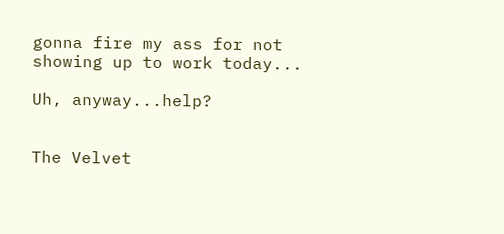gonna fire my ass for not showing up to work today...

Uh, anyway...help?


The Velvet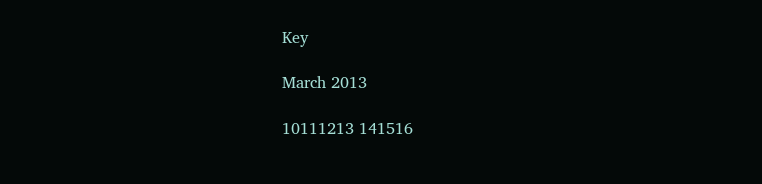Key

March 2013

10111213 141516